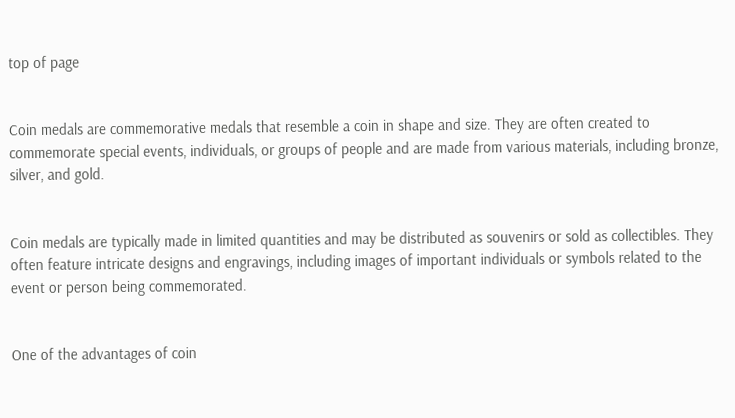top of page


Coin medals are commemorative medals that resemble a coin in shape and size. They are often created to commemorate special events, individuals, or groups of people and are made from various materials, including bronze, silver, and gold.


Coin medals are typically made in limited quantities and may be distributed as souvenirs or sold as collectibles. They often feature intricate designs and engravings, including images of important individuals or symbols related to the event or person being commemorated.


One of the advantages of coin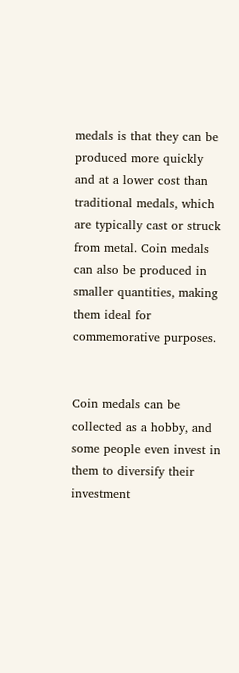medals is that they can be produced more quickly and at a lower cost than traditional medals, which are typically cast or struck from metal. Coin medals can also be produced in smaller quantities, making them ideal for commemorative purposes.


Coin medals can be collected as a hobby, and some people even invest in them to diversify their investment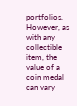portfolios. However, as with any collectible item, the value of a coin medal can vary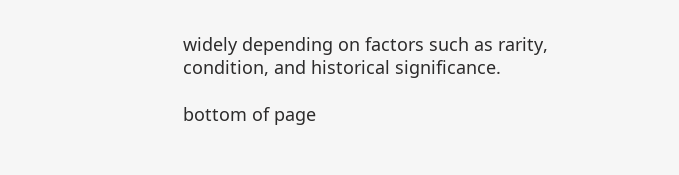widely depending on factors such as rarity, condition, and historical significance.

bottom of page